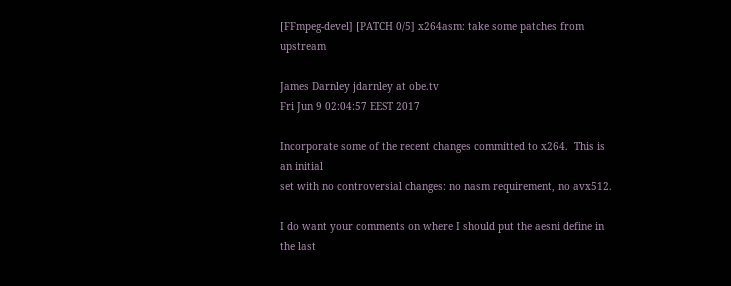[FFmpeg-devel] [PATCH 0/5] x264asm: take some patches from upstream

James Darnley jdarnley at obe.tv
Fri Jun 9 02:04:57 EEST 2017

Incorporate some of the recent changes committed to x264.  This is an initial
set with no controversial changes: no nasm requirement, no avx512.

I do want your comments on where I should put the aesni define in the last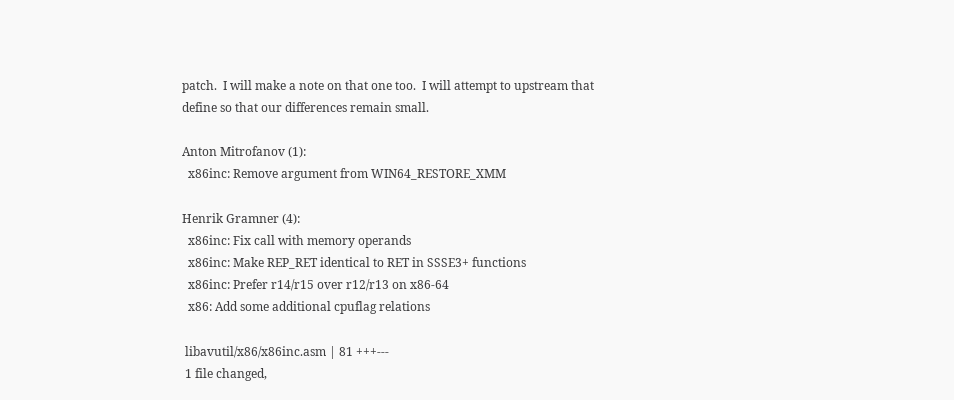patch.  I will make a note on that one too.  I will attempt to upstream that
define so that our differences remain small.

Anton Mitrofanov (1):
  x86inc: Remove argument from WIN64_RESTORE_XMM

Henrik Gramner (4):
  x86inc: Fix call with memory operands
  x86inc: Make REP_RET identical to RET in SSSE3+ functions
  x86inc: Prefer r14/r15 over r12/r13 on x86-64
  x86: Add some additional cpuflag relations

 libavutil/x86/x86inc.asm | 81 +++---
 1 file changed,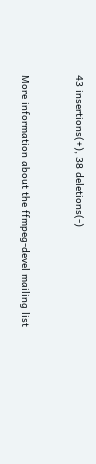43 insertions(+), 38 deletions(-)


More information about the ffmpeg-devel mailing list